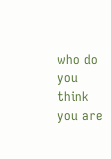who do you
think you are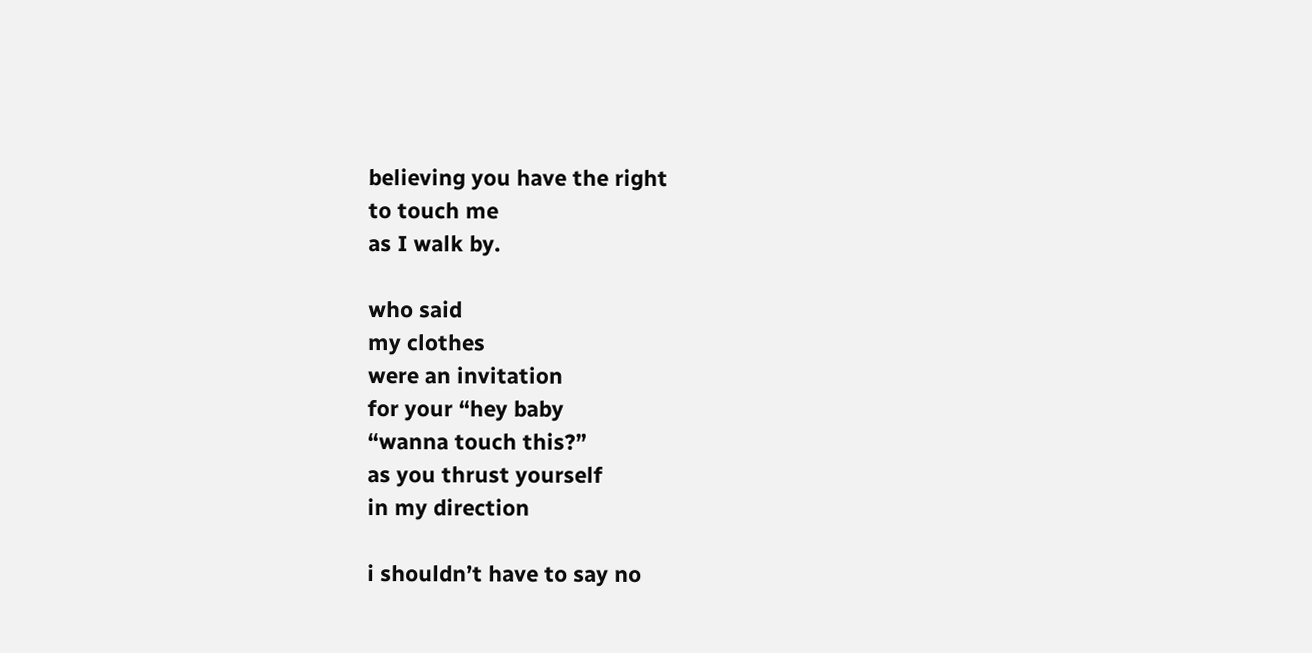believing you have the right
to touch me
as I walk by.

who said
my clothes
were an invitation
for your “hey baby
“wanna touch this?”
as you thrust yourself
in my direction

i shouldn’t have to say no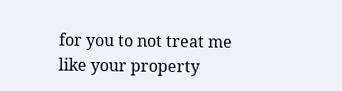for you to not treat me
like your property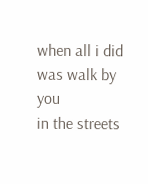when all i did
was walk by you
in the streets